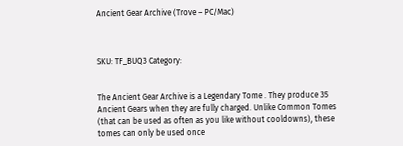Ancient Gear Archive (Trove – PC/Mac)



SKU: TF_BUQ3 Category:


The Ancient Gear Archive is a Legendary Tome . They produce 35 Ancient Gears when they are fully charged. Unlike Common Tomes (that can be used as often as you like without cooldowns), these tomes can only be used once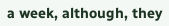a week, although, they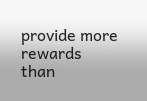provide more rewards than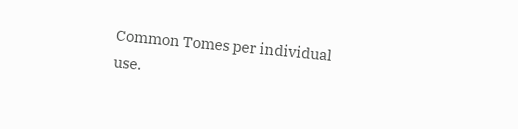Common Tomes per individual use.